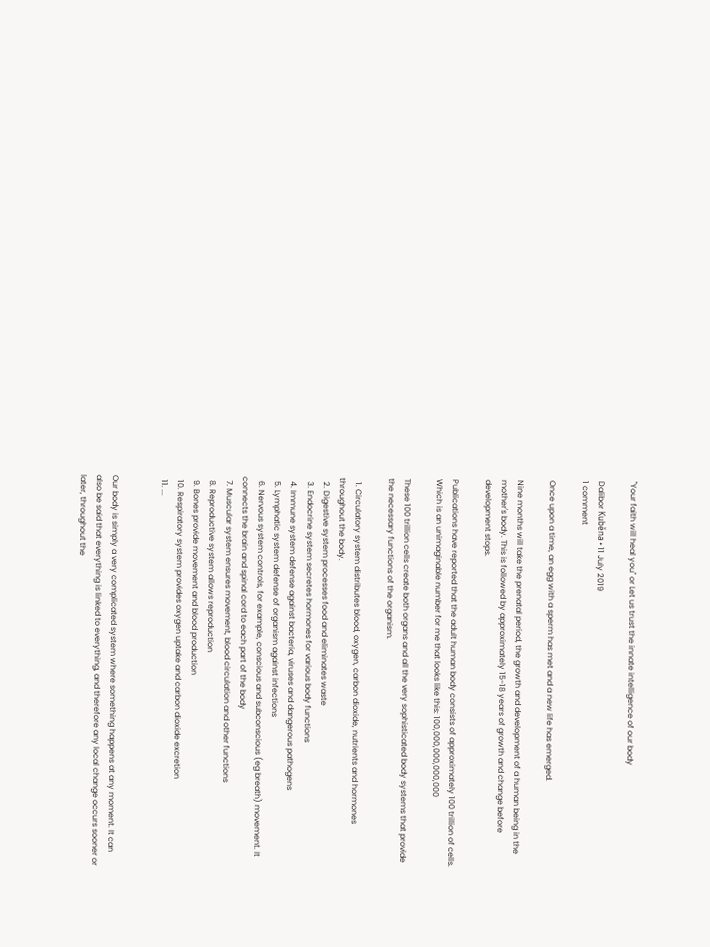"Your faith will heal you" or Let us trust the innate intelligence of our body

Dalibor Kuběna • 11 July 2019
1 comment

Once upon a time, an egg with a sperm has met and a new life has emerged.

Nine months will take the prenatal period, the growth and development of a human being in the mother's body. This is followed by approximately 15-18 years of growth and change before development stops.

Publications have reported that the adult human body consists of approximately 100 trillion of cells. Which is an unimaginable number for me that looks like this: 100,000,000,000,000

These 100 trillion cells create both organs and all the very sophisticated body systems that provide the necessary functions of the organism.

  1. Circulatory system distributes blood, oxygen, carbon dioxide, nutrients and hormones throughout the body.
  2. Digestive system processes food and eliminates waste
  3. Endocrine system secretes hormones for various body functions
  4. Immune system defense against bacteria, viruses and dangerous pathogens
  5. Lymphatic system defense of organism against infections
  6. Nervous system controls, for example, conscious and subconscious (eg breath) movement. It connects the brain and spinal cord to each part of the body
  7. Muscular system ensures movement, blood circulation and other functions
  8. Reproductive system allows reproduction
  9. Bones provide movement and blood production
  10. Respiratory system provides oxygen uptake and carbon dioxide excretion
  11. ...


Our body is simply a very complicated system where something happens at any moment. It can also be said that everything is linked to everything, and therefore any local change occurs sooner or later, throughout the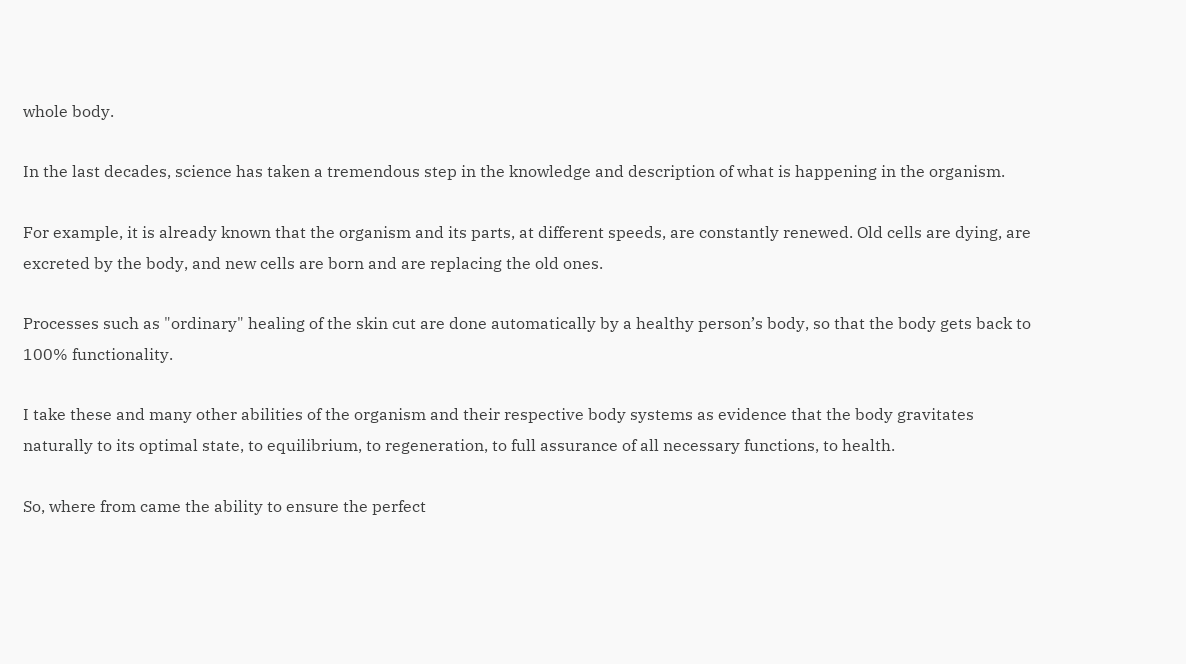whole body.

In the last decades, science has taken a tremendous step in the knowledge and description of what is happening in the organism.

For example, it is already known that the organism and its parts, at different speeds, are constantly renewed. Old cells are dying, are excreted by the body, and new cells are born and are replacing the old ones.

Processes such as "ordinary" healing of the skin cut are done automatically by a healthy person’s body, so that the body gets back to 100% functionality.

I take these and many other abilities of the organism and their respective body systems as evidence that the body gravitates naturally to its optimal state, to equilibrium, to regeneration, to full assurance of all necessary functions, to health.

So, where from came the ability to ensure the perfect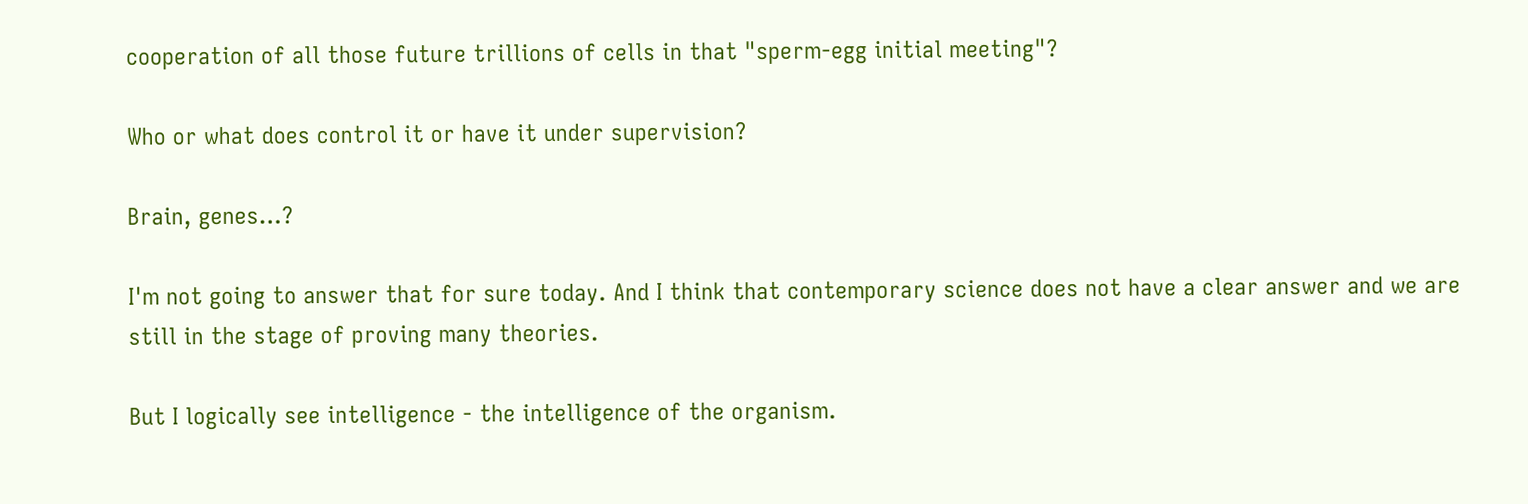cooperation of all those future trillions of cells in that "sperm-egg initial meeting"?

Who or what does control it or have it under supervision?

Brain, genes…?

I'm not going to answer that for sure today. And I think that contemporary science does not have a clear answer and we are still in the stage of proving many theories.

But I logically see intelligence - the intelligence of the organism.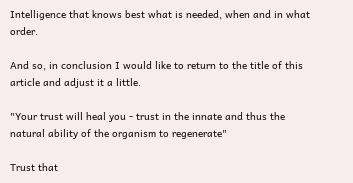Intelligence that knows best what is needed, when and in what order.

And so, in conclusion I would like to return to the title of this article and adjust it a little.

"Your trust will heal you - trust in the innate and thus the natural ability of the organism to regenerate"

Trust that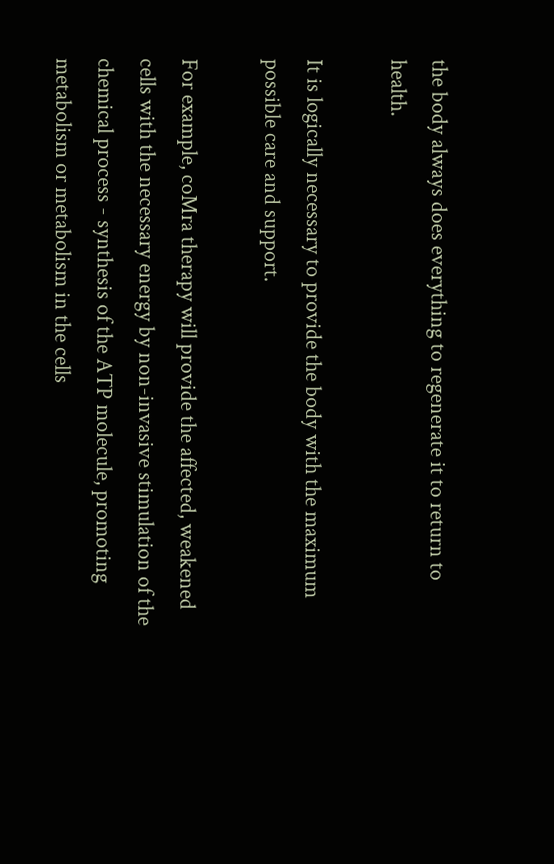the body always does everything to regenerate it to return to health.

It is logically necessary to provide the body with the maximum possible care and support.

For example, coMra therapy will provide the affected, weakened cells with the necessary energy by non-invasive stimulation of the chemical process - synthesis of the ATP molecule, promoting metabolism or metabolism in the cells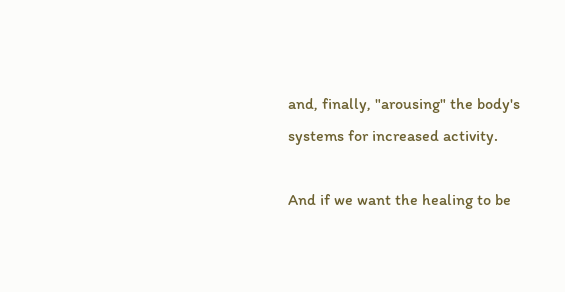and, finally, "arousing" the body's systems for increased activity.

And if we want the healing to be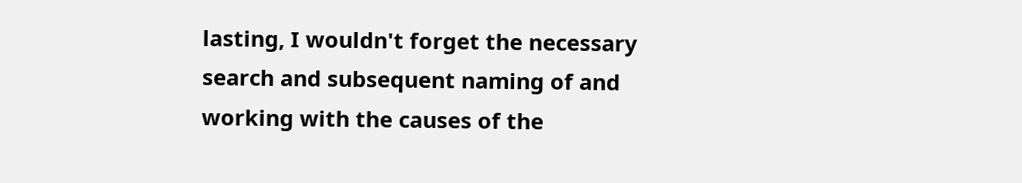lasting, I wouldn't forget the necessary search and subsequent naming of and working with the causes of the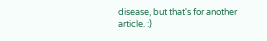disease, but that's for another article. :)